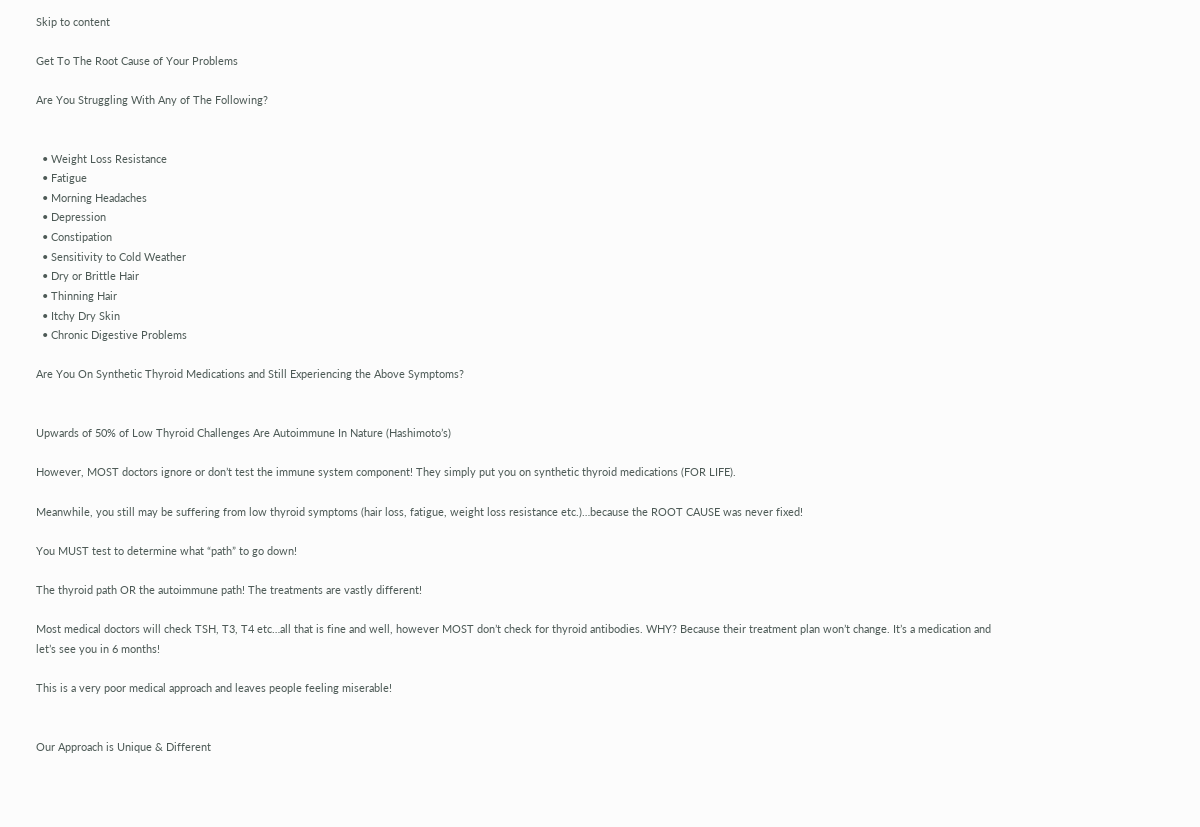Skip to content

Get To The Root Cause of Your Problems

Are You Struggling With Any of The Following?


  • Weight Loss Resistance
  • Fatigue
  • Morning Headaches
  • Depression
  • Constipation
  • Sensitivity to Cold Weather
  • Dry or Brittle Hair
  • Thinning Hair
  • Itchy Dry Skin
  • Chronic Digestive Problems

Are You On Synthetic Thyroid Medications and Still Experiencing the Above Symptoms?


Upwards of 50% of Low Thyroid Challenges Are Autoimmune In Nature (Hashimoto’s)

However, MOST doctors ignore or don’t test the immune system component! They simply put you on synthetic thyroid medications (FOR LIFE).

Meanwhile, you still may be suffering from low thyroid symptoms (hair loss, fatigue, weight loss resistance etc.)…because the ROOT CAUSE was never fixed!

You MUST test to determine what “path” to go down!

The thyroid path OR the autoimmune path! The treatments are vastly different!

Most medical doctors will check TSH, T3, T4 etc…all that is fine and well, however MOST don’t check for thyroid antibodies. WHY? Because their treatment plan won’t change. It’s a medication and let’s see you in 6 months!

This is a very poor medical approach and leaves people feeling miserable!


Our Approach is Unique & Different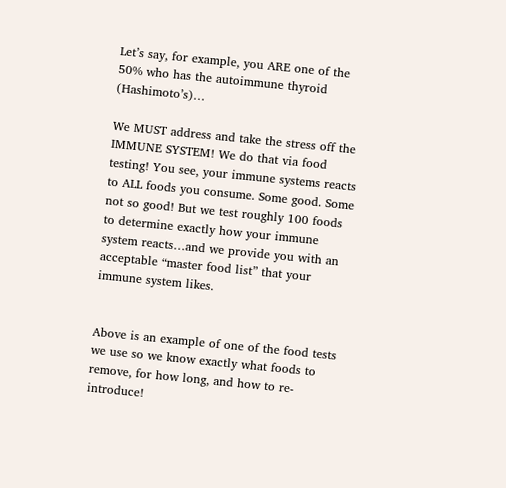Let’s say, for example, you ARE one of the 50% who has the autoimmune thyroid (Hashimoto’s)…

We MUST address and take the stress off the IMMUNE SYSTEM! We do that via food testing! You see, your immune systems reacts to ALL foods you consume. Some good. Some not so good! But we test roughly 100 foods to determine exactly how your immune system reacts…and we provide you with an acceptable “master food list” that your immune system likes.


Above is an example of one of the food tests we use so we know exactly what foods to remove, for how long, and how to re-introduce!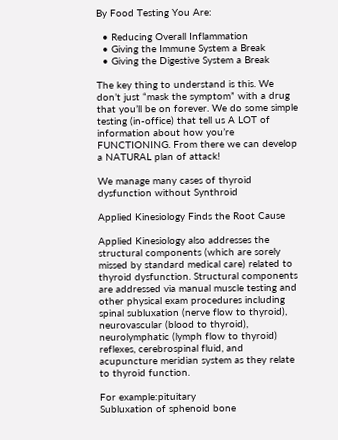By Food Testing You Are:

  • Reducing Overall Inflammation
  • Giving the Immune System a Break
  • Giving the Digestive System a Break

The key thing to understand is this. We don’t just “mask the symptom” with a drug that you’ll be on forever. We do some simple testing (in-office) that tell us A LOT of information about how you’re FUNCTIONING. From there we can develop a NATURAL plan of attack!

We manage many cases of thyroid dysfunction without Synthroid

Applied Kinesiology Finds the Root Cause

Applied Kinesiology also addresses the structural components (which are sorely missed by standard medical care) related to thyroid dysfunction. Structural components are addressed via manual muscle testing and other physical exam procedures including spinal subluxation (nerve flow to thyroid), neurovascular (blood to thyroid), neurolymphatic (lymph flow to thyroid) reflexes, cerebrospinal fluid, and acupuncture meridian system as they relate to thyroid function.

For example:pituitary
Subluxation of sphenoid bone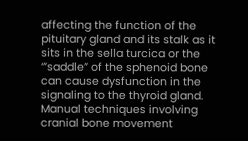affecting the function of the pituitary gland and its stalk as it sits in the sella turcica or the ‘”saddle” of the sphenoid bone can cause dysfunction in the signaling to the thyroid gland. Manual techniques involving cranial bone movement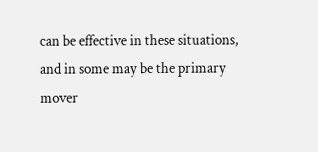can be effective in these situations, and in some may be the primary mover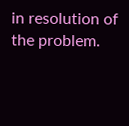in resolution of the problem.